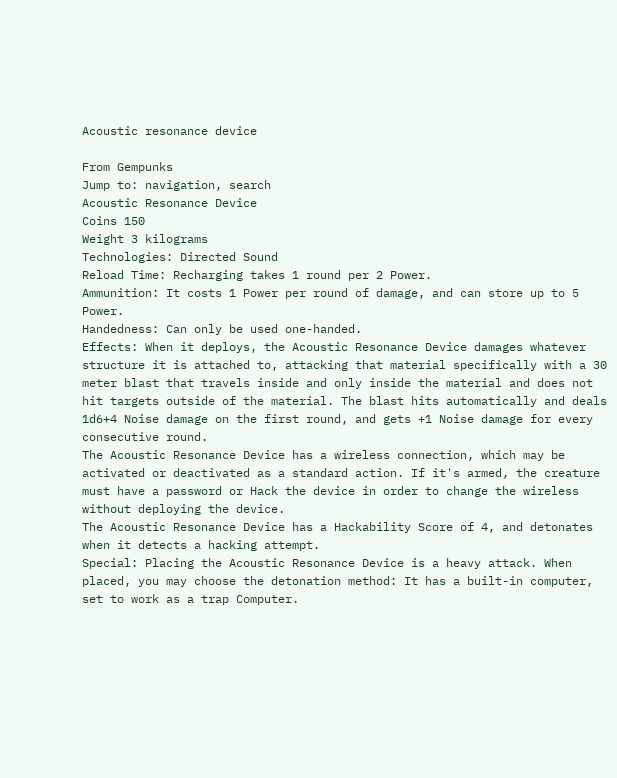Acoustic resonance device

From Gempunks
Jump to: navigation, search
Acoustic Resonance Device
Coins 150
Weight 3 kilograms
Technologies: Directed Sound
Reload Time: Recharging takes 1 round per 2 Power.
Ammunition: It costs 1 Power per round of damage, and can store up to 5 Power.
Handedness: Can only be used one-handed.
Effects: When it deploys, the Acoustic Resonance Device damages whatever structure it is attached to, attacking that material specifically with a 30 meter blast that travels inside and only inside the material and does not hit targets outside of the material. The blast hits automatically and deals 1d6+4 Noise damage on the first round, and gets +1 Noise damage for every consecutive round.
The Acoustic Resonance Device has a wireless connection, which may be activated or deactivated as a standard action. If it's armed, the creature must have a password or Hack the device in order to change the wireless without deploying the device.
The Acoustic Resonance Device has a Hackability Score of 4, and detonates when it detects a hacking attempt.
Special: Placing the Acoustic Resonance Device is a heavy attack. When placed, you may choose the detonation method: It has a built-in computer, set to work as a trap Computer.